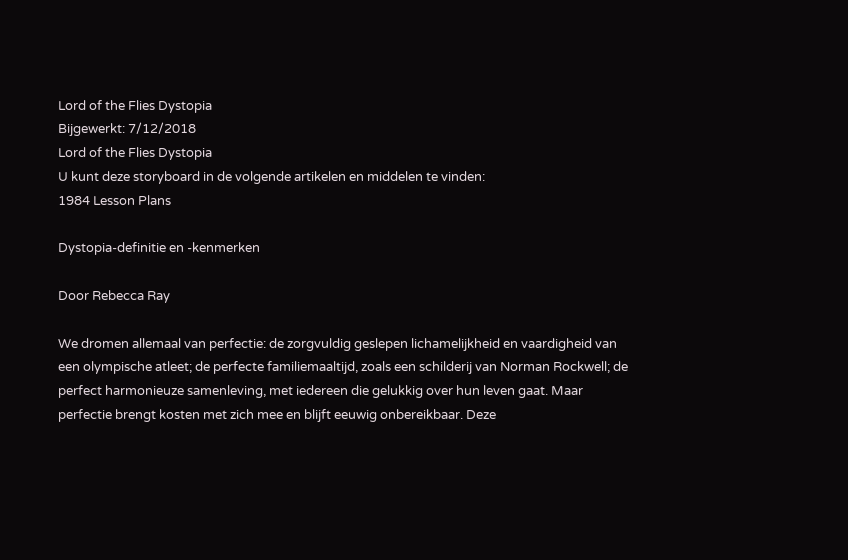Lord of the Flies Dystopia
Bijgewerkt: 7/12/2018
Lord of the Flies Dystopia
U kunt deze storyboard in de volgende artikelen en middelen te vinden:
1984 Lesson Plans

Dystopia-definitie en -kenmerken

Door Rebecca Ray

We dromen allemaal van perfectie: de zorgvuldig geslepen lichamelijkheid en vaardigheid van een olympische atleet; de perfecte familiemaaltijd, zoals een schilderij van Norman Rockwell; de perfect harmonieuze samenleving, met iedereen die gelukkig over hun leven gaat. Maar perfectie brengt kosten met zich mee en blijft eeuwig onbereikbaar. Deze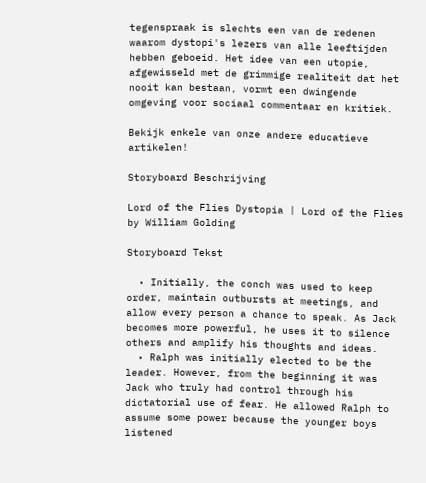tegenspraak is slechts een van de redenen waarom dystopi's lezers van alle leeftijden hebben geboeid. Het idee van een utopie, afgewisseld met de grimmige realiteit dat het nooit kan bestaan, vormt een dwingende omgeving voor sociaal commentaar en kritiek.

Bekijk enkele van onze andere educatieve artikelen!

Storyboard Beschrijving

Lord of the Flies Dystopia | Lord of the Flies by William Golding

Storyboard Tekst

  • Initially, the conch was used to keep order, maintain outbursts at meetings, and allow every person a chance to speak. As Jack becomes more powerful, he uses it to silence others and amplify his thoughts and ideas.
  • Ralph was initially elected to be the leader. However, from the beginning it was Jack who truly had control through his dictatorial use of fear. He allowed Ralph to assume some power because the younger boys listened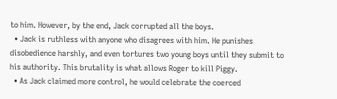to him. However, by the end, Jack corrupted all the boys.
  • Jack is ruthless with anyone who disagrees with him. He punishes disobedience harshly, and even tortures two young boys until they submit to his authority. This brutality is what allows Roger to kill Piggy.
  • As Jack claimed more control, he would celebrate the coerced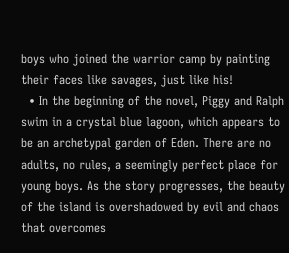boys who joined the warrior camp by painting their faces like savages, just like his!
  • In the beginning of the novel, Piggy and Ralph swim in a crystal blue lagoon, which appears to be an archetypal garden of Eden. There are no adults, no rules, a seemingly perfect place for young boys. As the story progresses, the beauty of the island is overshadowed by evil and chaos that overcomes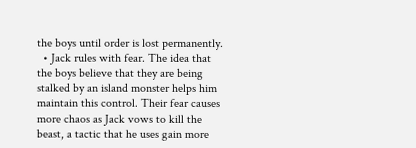the boys until order is lost permanently.
  • Jack rules with fear. The idea that the boys believe that they are being stalked by an island monster helps him maintain this control. Their fear causes more chaos as Jack vows to kill the beast, a tactic that he uses gain more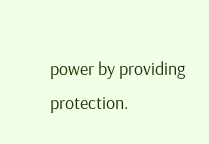power by providing protection.